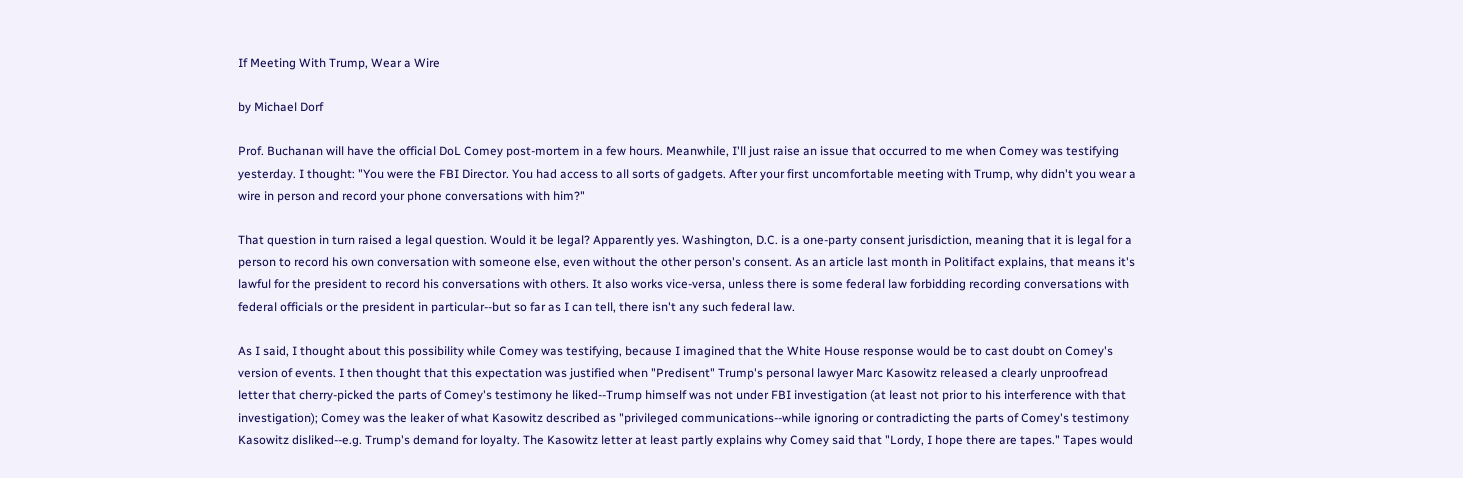If Meeting With Trump, Wear a Wire

by Michael Dorf

Prof. Buchanan will have the official DoL Comey post-mortem in a few hours. Meanwhile, I'll just raise an issue that occurred to me when Comey was testifying yesterday. I thought: "You were the FBI Director. You had access to all sorts of gadgets. After your first uncomfortable meeting with Trump, why didn't you wear a wire in person and record your phone conversations with him?"

That question in turn raised a legal question. Would it be legal? Apparently yes. Washington, D.C. is a one-party consent jurisdiction, meaning that it is legal for a person to record his own conversation with someone else, even without the other person's consent. As an article last month in Politifact explains, that means it's lawful for the president to record his conversations with others. It also works vice-versa, unless there is some federal law forbidding recording conversations with federal officials or the president in particular--but so far as I can tell, there isn't any such federal law.

As I said, I thought about this possibility while Comey was testifying, because I imagined that the White House response would be to cast doubt on Comey's version of events. I then thought that this expectation was justified when "Predisent" Trump's personal lawyer Marc Kasowitz released a clearly unproofread letter that cherry-picked the parts of Comey's testimony he liked--Trump himself was not under FBI investigation (at least not prior to his interference with that investigation); Comey was the leaker of what Kasowitz described as "privileged communications--while ignoring or contradicting the parts of Comey's testimony Kasowitz disliked--e.g. Trump's demand for loyalty. The Kasowitz letter at least partly explains why Comey said that "Lordy, I hope there are tapes." Tapes would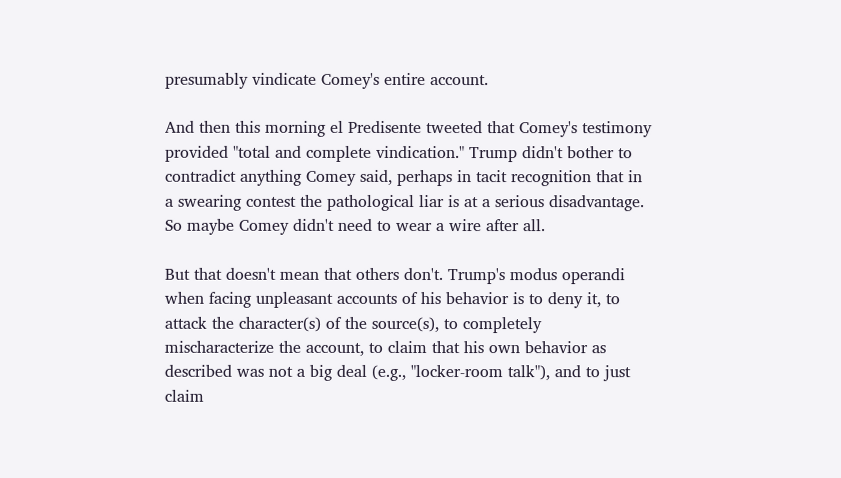presumably vindicate Comey's entire account.

And then this morning el Predisente tweeted that Comey's testimony provided "total and complete vindication." Trump didn't bother to contradict anything Comey said, perhaps in tacit recognition that in a swearing contest the pathological liar is at a serious disadvantage. So maybe Comey didn't need to wear a wire after all.

But that doesn't mean that others don't. Trump's modus operandi when facing unpleasant accounts of his behavior is to deny it, to attack the character(s) of the source(s), to completely mischaracterize the account, to claim that his own behavior as described was not a big deal (e.g., "locker-room talk"), and to just claim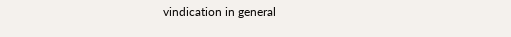vindication in general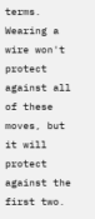terms. Wearing a wire won't protect against all of these moves, but it will protect against the first two.